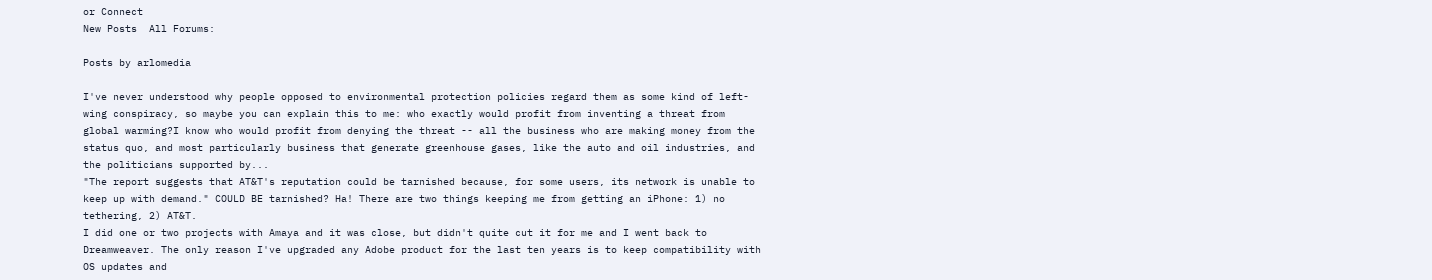or Connect
New Posts  All Forums:

Posts by arlomedia

I've never understood why people opposed to environmental protection policies regard them as some kind of left-wing conspiracy, so maybe you can explain this to me: who exactly would profit from inventing a threat from global warming?I know who would profit from denying the threat -- all the business who are making money from the status quo, and most particularly business that generate greenhouse gases, like the auto and oil industries, and the politicians supported by...
"The report suggests that AT&T's reputation could be tarnished because, for some users, its network is unable to keep up with demand." COULD BE tarnished? Ha! There are two things keeping me from getting an iPhone: 1) no tethering, 2) AT&T.
I did one or two projects with Amaya and it was close, but didn't quite cut it for me and I went back to Dreamweaver. The only reason I've upgraded any Adobe product for the last ten years is to keep compatibility with OS updates and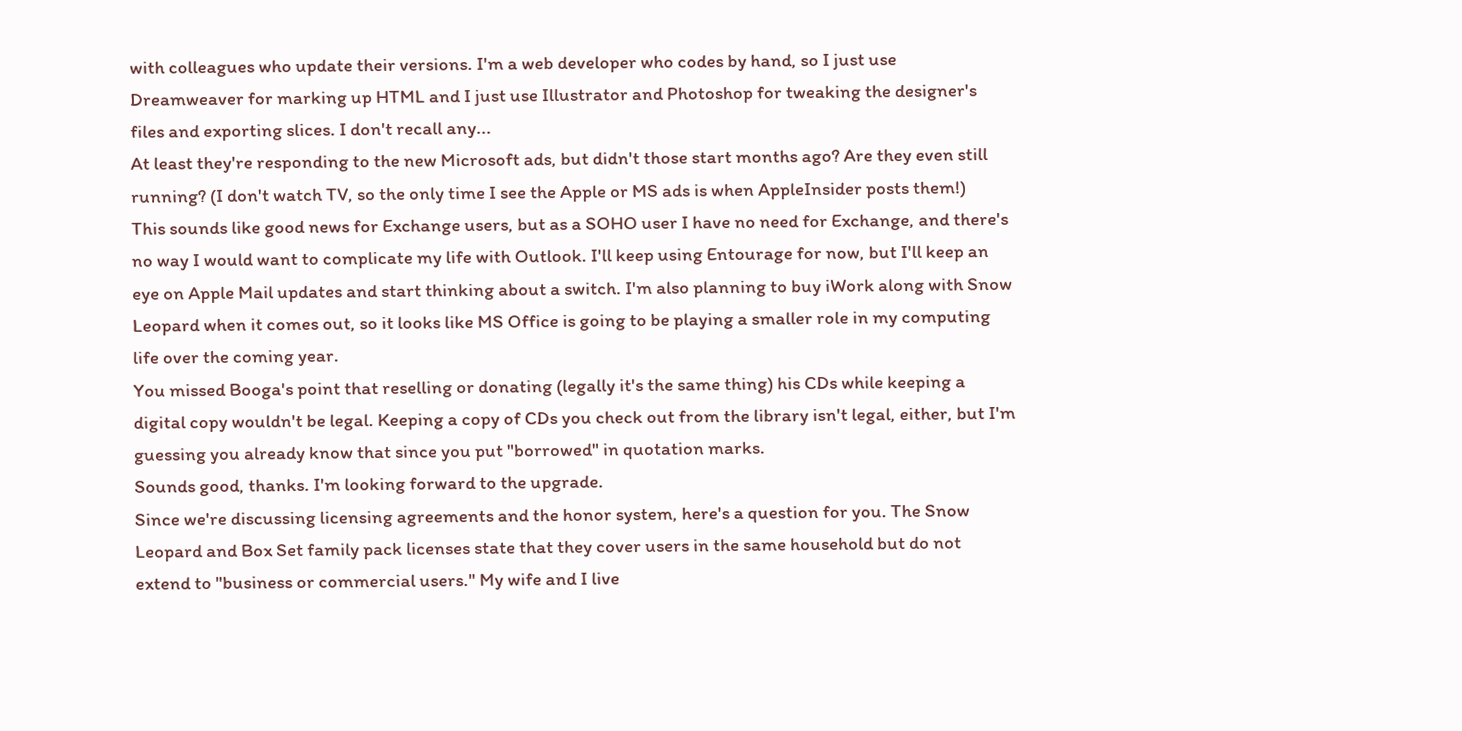with colleagues who update their versions. I'm a web developer who codes by hand, so I just use Dreamweaver for marking up HTML and I just use Illustrator and Photoshop for tweaking the designer's files and exporting slices. I don't recall any...
At least they're responding to the new Microsoft ads, but didn't those start months ago? Are they even still running? (I don't watch TV, so the only time I see the Apple or MS ads is when AppleInsider posts them!)
This sounds like good news for Exchange users, but as a SOHO user I have no need for Exchange, and there's no way I would want to complicate my life with Outlook. I'll keep using Entourage for now, but I'll keep an eye on Apple Mail updates and start thinking about a switch. I'm also planning to buy iWork along with Snow Leopard when it comes out, so it looks like MS Office is going to be playing a smaller role in my computing life over the coming year.
You missed Booga's point that reselling or donating (legally it's the same thing) his CDs while keeping a digital copy wouldn't be legal. Keeping a copy of CDs you check out from the library isn't legal, either, but I'm guessing you already know that since you put "borrowed" in quotation marks.
Sounds good, thanks. I'm looking forward to the upgrade.
Since we're discussing licensing agreements and the honor system, here's a question for you. The Snow Leopard and Box Set family pack licenses state that they cover users in the same household but do not extend to "business or commercial users." My wife and I live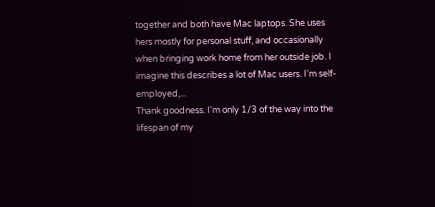together and both have Mac laptops. She uses hers mostly for personal stuff, and occasionally when bringing work home from her outside job. I imagine this describes a lot of Mac users. I'm self-employed,...
Thank goodness. I'm only 1/3 of the way into the lifespan of my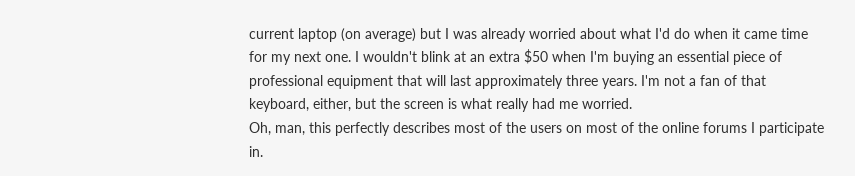current laptop (on average) but I was already worried about what I'd do when it came time for my next one. I wouldn't blink at an extra $50 when I'm buying an essential piece of professional equipment that will last approximately three years. I'm not a fan of that keyboard, either, but the screen is what really had me worried.
Oh, man, this perfectly describes most of the users on most of the online forums I participate in.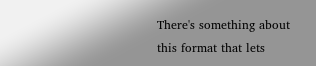There's something about this format that lets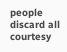people discard all courtesy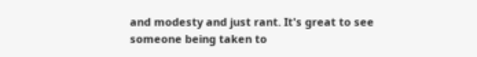and modesty and just rant. It's great to see someone being taken to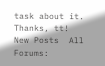task about it. Thanks, tt!
New Posts  All Forums: